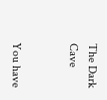The Dark Cave


You have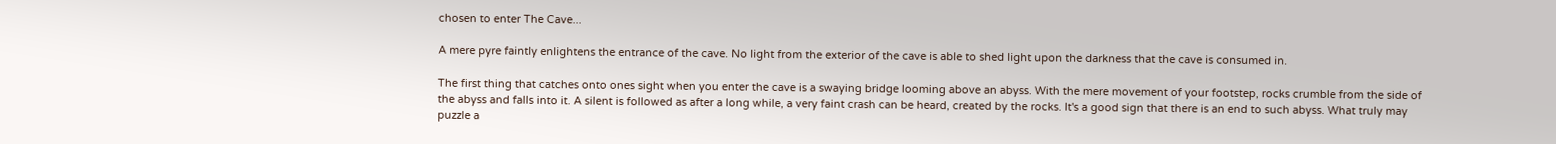chosen to enter The Cave...

A mere pyre faintly enlightens the entrance of the cave. No light from the exterior of the cave is able to shed light upon the darkness that the cave is consumed in.

The first thing that catches onto ones sight when you enter the cave is a swaying bridge looming above an abyss. With the mere movement of your footstep, rocks crumble from the side of the abyss and falls into it. A silent is followed as after a long while, a very faint crash can be heard, created by the rocks. It's a good sign that there is an end to such abyss. What truly may puzzle a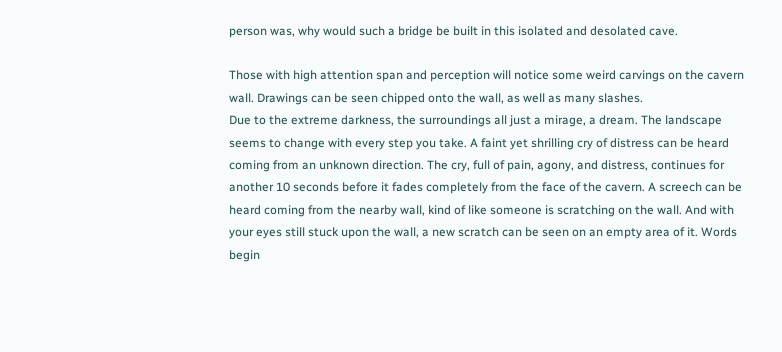person was, why would such a bridge be built in this isolated and desolated cave.

Those with high attention span and perception will notice some weird carvings on the cavern wall. Drawings can be seen chipped onto the wall, as well as many slashes.
Due to the extreme darkness, the surroundings all just a mirage, a dream. The landscape seems to change with every step you take. A faint yet shrilling cry of distress can be heard coming from an unknown direction. The cry, full of pain, agony, and distress, continues for another 10 seconds before it fades completely from the face of the cavern. A screech can be heard coming from the nearby wall, kind of like someone is scratching on the wall. And with your eyes still stuck upon the wall, a new scratch can be seen on an empty area of it. Words begin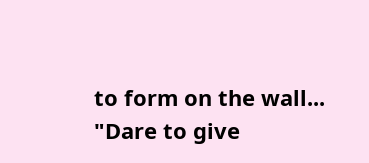to form on the wall... "Dare to give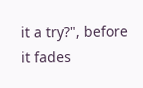it a try?", before it fades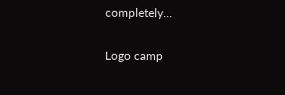completely...

Logo camp